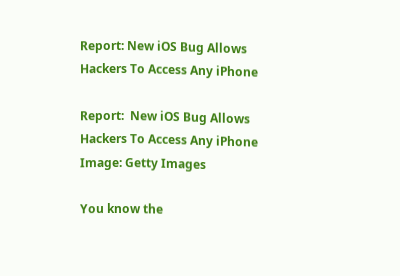Report: New iOS Bug Allows Hackers To Access Any iPhone

Report:  New iOS Bug Allows Hackers To Access Any iPhone
Image: Getty Images

You know the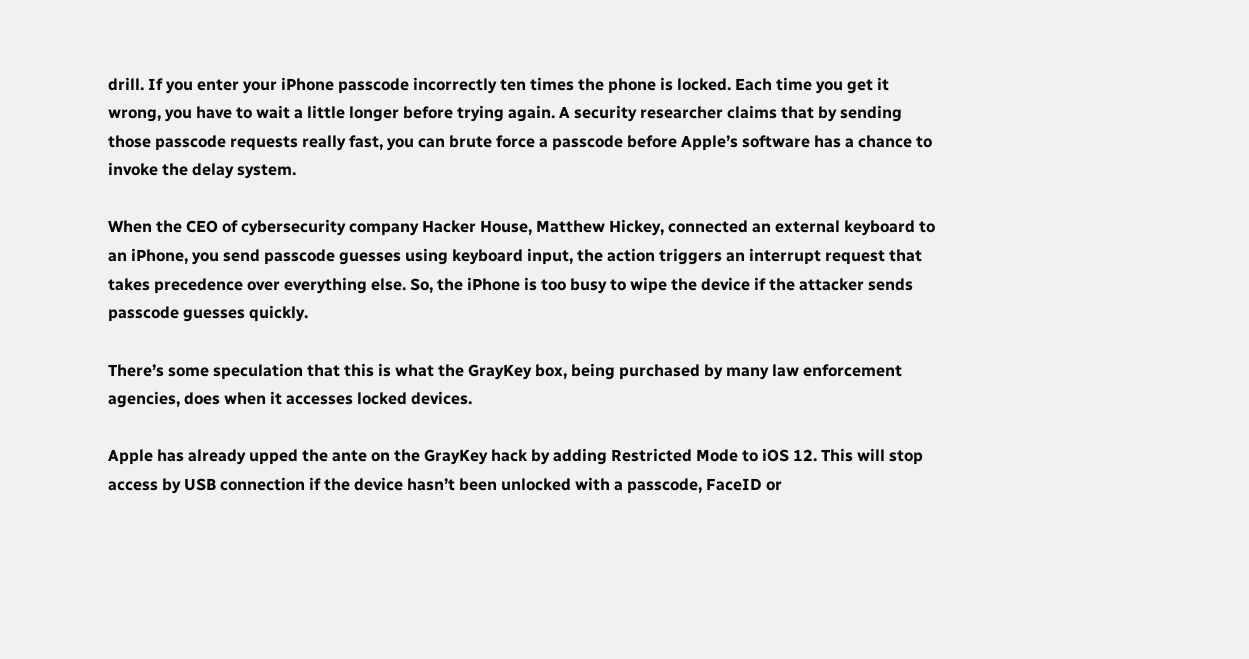drill. If you enter your iPhone passcode incorrectly ten times the phone is locked. Each time you get it wrong, you have to wait a little longer before trying again. A security researcher claims that by sending those passcode requests really fast, you can brute force a passcode before Apple’s software has a chance to invoke the delay system.

When the CEO of cybersecurity company Hacker House, Matthew Hickey, connected an external keyboard to an iPhone, you send passcode guesses using keyboard input, the action triggers an interrupt request that takes precedence over everything else. So, the iPhone is too busy to wipe the device if the attacker sends passcode guesses quickly.

There’s some speculation that this is what the GrayKey box, being purchased by many law enforcement agencies, does when it accesses locked devices.

Apple has already upped the ante on the GrayKey hack by adding Restricted Mode to iOS 12. This will stop access by USB connection if the device hasn’t been unlocked with a passcode, FaceID or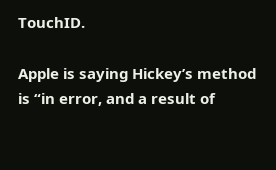TouchID.

Apple is saying Hickey’s method is “in error, and a result of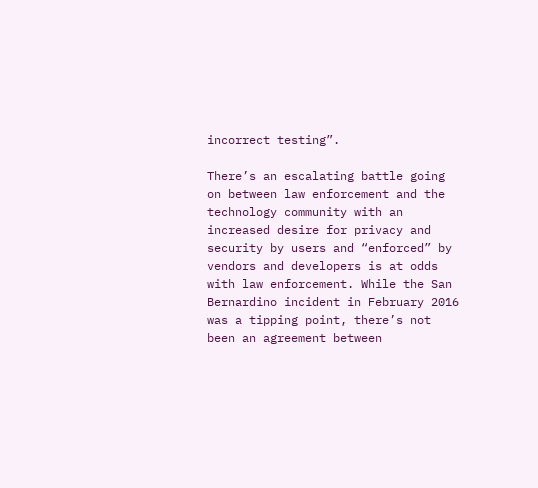incorrect testing”.

There’s an escalating battle going on between law enforcement and the technology community with an increased desire for privacy and security by users and “enforced” by vendors and developers is at odds with law enforcement. While the San Bernardino incident in February 2016 was a tipping point, there’s not been an agreement between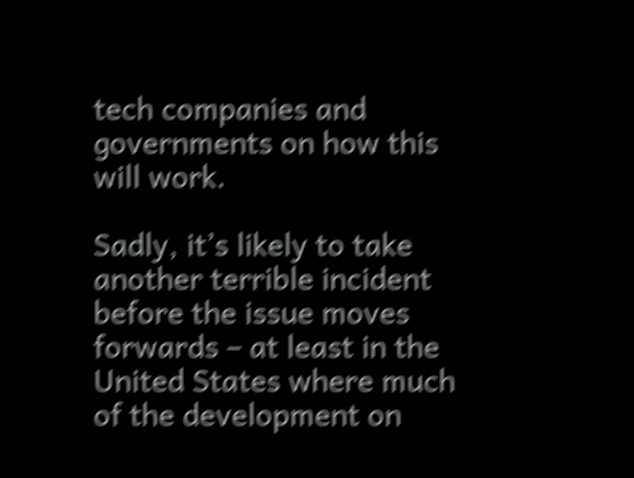tech companies and governments on how this will work.

Sadly, it’s likely to take another terrible incident before the issue moves forwards – at least in the United States where much of the development on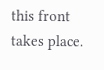this front takes place.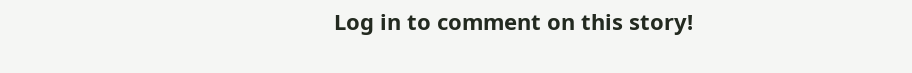Log in to comment on this story!